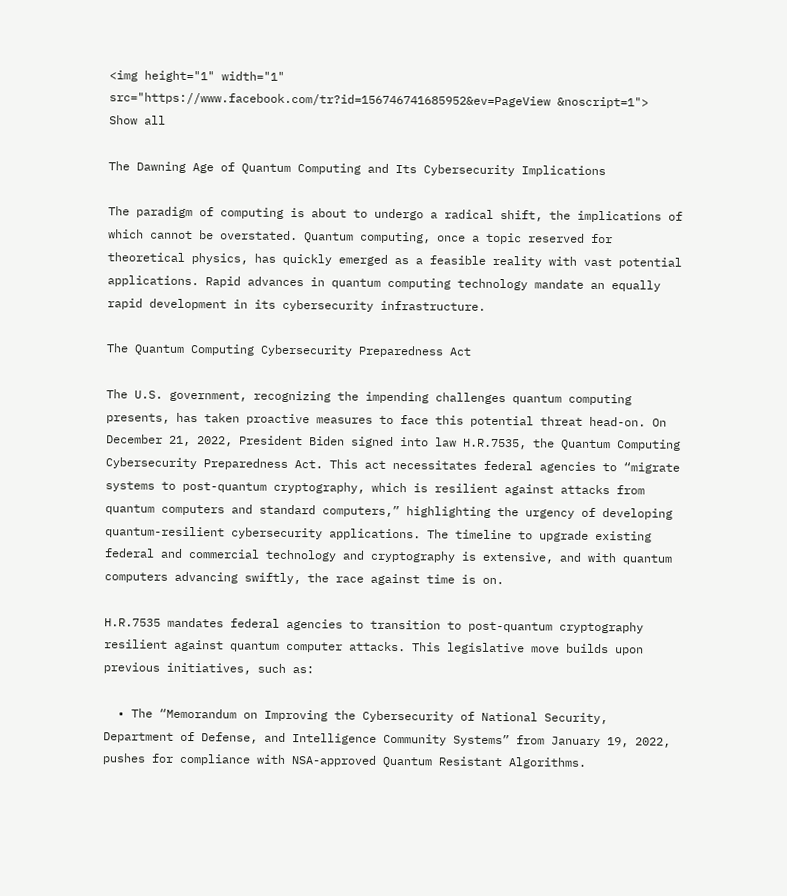<img height="1" width="1" src="https://www.facebook.com/tr?id=156746741685952&ev=PageView &noscript=1">
Show all

The Dawning Age of Quantum Computing and Its Cybersecurity Implications

The paradigm of computing is about to undergo a radical shift, the implications of which cannot be overstated. Quantum computing, once a topic reserved for theoretical physics, has quickly emerged as a feasible reality with vast potential applications. Rapid advances in quantum computing technology mandate an equally rapid development in its cybersecurity infrastructure.

The Quantum Computing Cybersecurity Preparedness Act

The U.S. government, recognizing the impending challenges quantum computing presents, has taken proactive measures to face this potential threat head-on. On December 21, 2022, President Biden signed into law H.R.7535, the Quantum Computing Cybersecurity Preparedness Act. This act necessitates federal agencies to “migrate systems to post-quantum cryptography, which is resilient against attacks from quantum computers and standard computers,” highlighting the urgency of developing quantum-resilient cybersecurity applications. The timeline to upgrade existing federal and commercial technology and cryptography is extensive, and with quantum computers advancing swiftly, the race against time is on.

H.R.7535 mandates federal agencies to transition to post-quantum cryptography resilient against quantum computer attacks. This legislative move builds upon previous initiatives, such as:

  • The “Memorandum on Improving the Cybersecurity of National Security, Department of Defense, and Intelligence Community Systems” from January 19, 2022, pushes for compliance with NSA-approved Quantum Resistant Algorithms.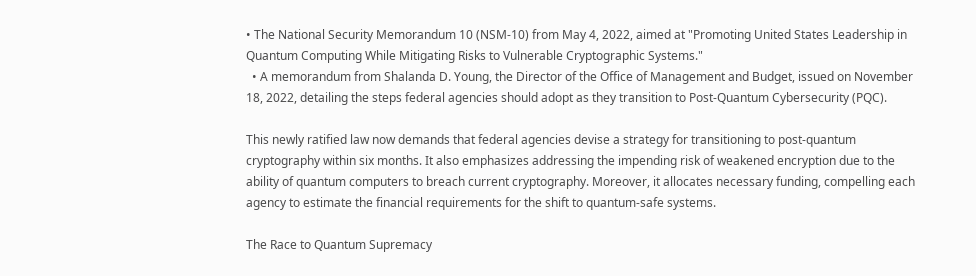• The National Security Memorandum 10 (NSM-10) from May 4, 2022, aimed at "Promoting United States Leadership in Quantum Computing While Mitigating Risks to Vulnerable Cryptographic Systems."
  • A memorandum from Shalanda D. Young, the Director of the Office of Management and Budget, issued on November 18, 2022, detailing the steps federal agencies should adopt as they transition to Post-Quantum Cybersecurity (PQC).

This newly ratified law now demands that federal agencies devise a strategy for transitioning to post-quantum cryptography within six months. It also emphasizes addressing the impending risk of weakened encryption due to the ability of quantum computers to breach current cryptography. Moreover, it allocates necessary funding, compelling each agency to estimate the financial requirements for the shift to quantum-safe systems.

The Race to Quantum Supremacy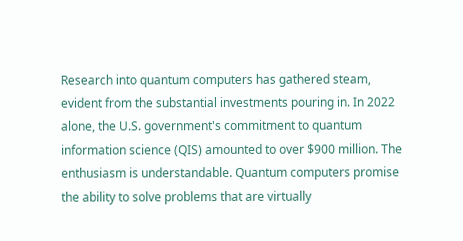Research into quantum computers has gathered steam, evident from the substantial investments pouring in. In 2022 alone, the U.S. government's commitment to quantum information science (QIS) amounted to over $900 million. The enthusiasm is understandable. Quantum computers promise the ability to solve problems that are virtually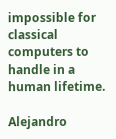impossible for classical computers to handle in a human lifetime.

Alejandro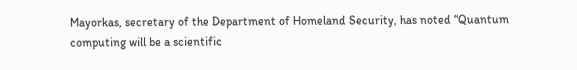Mayorkas, secretary of the Department of Homeland Security, has noted “Quantum computing will be a scientific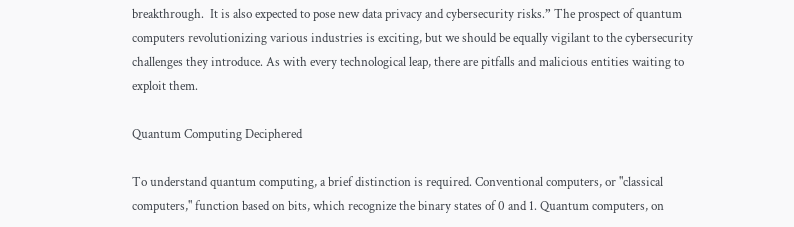breakthrough.  It is also expected to pose new data privacy and cybersecurity risks.” The prospect of quantum computers revolutionizing various industries is exciting, but we should be equally vigilant to the cybersecurity challenges they introduce. As with every technological leap, there are pitfalls and malicious entities waiting to exploit them.

Quantum Computing Deciphered

To understand quantum computing, a brief distinction is required. Conventional computers, or "classical computers," function based on bits, which recognize the binary states of 0 and 1. Quantum computers, on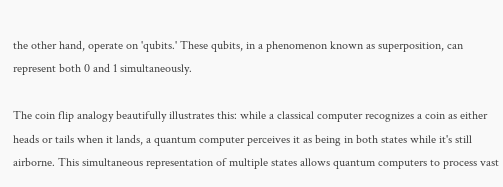the other hand, operate on 'qubits.' These qubits, in a phenomenon known as superposition, can represent both 0 and 1 simultaneously.

The coin flip analogy beautifully illustrates this: while a classical computer recognizes a coin as either heads or tails when it lands, a quantum computer perceives it as being in both states while it's still airborne. This simultaneous representation of multiple states allows quantum computers to process vast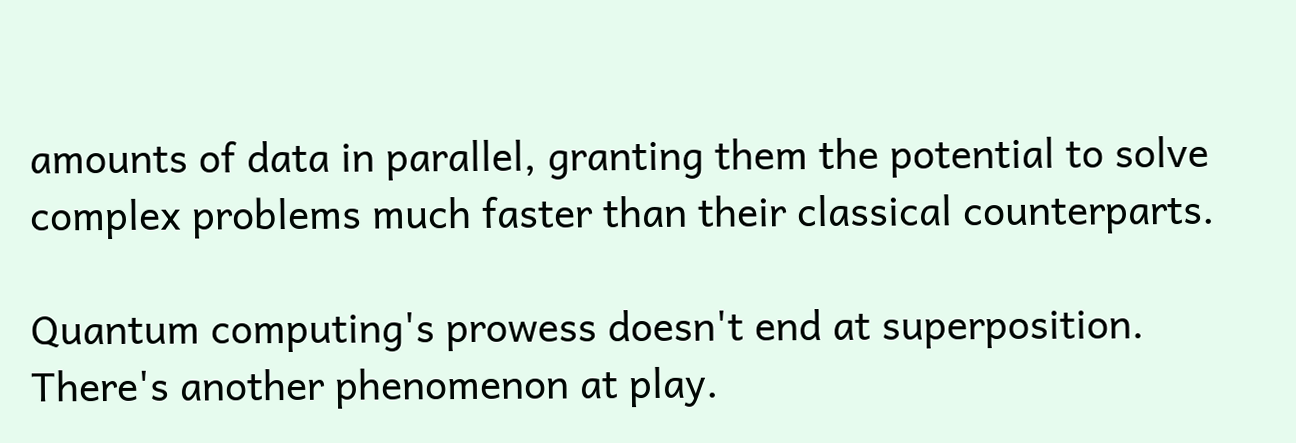amounts of data in parallel, granting them the potential to solve complex problems much faster than their classical counterparts.

Quantum computing's prowess doesn't end at superposition. There's another phenomenon at play.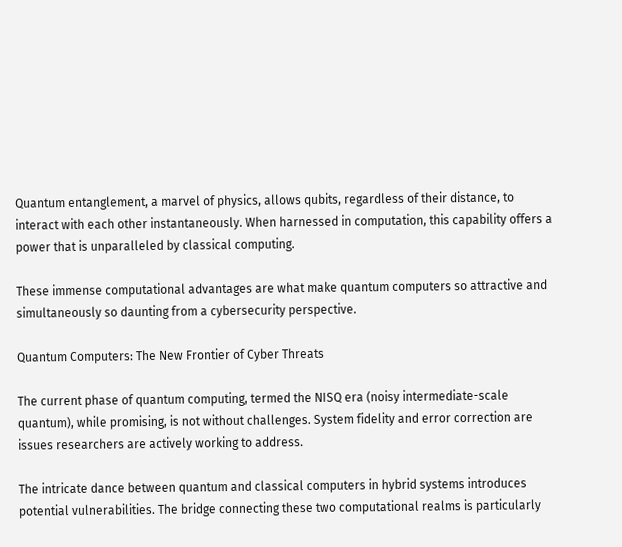Quantum entanglement, a marvel of physics, allows qubits, regardless of their distance, to interact with each other instantaneously. When harnessed in computation, this capability offers a power that is unparalleled by classical computing.

These immense computational advantages are what make quantum computers so attractive and simultaneously so daunting from a cybersecurity perspective.

Quantum Computers: The New Frontier of Cyber Threats

The current phase of quantum computing, termed the NISQ era (noisy intermediate-scale quantum), while promising, is not without challenges. System fidelity and error correction are issues researchers are actively working to address.

The intricate dance between quantum and classical computers in hybrid systems introduces potential vulnerabilities. The bridge connecting these two computational realms is particularly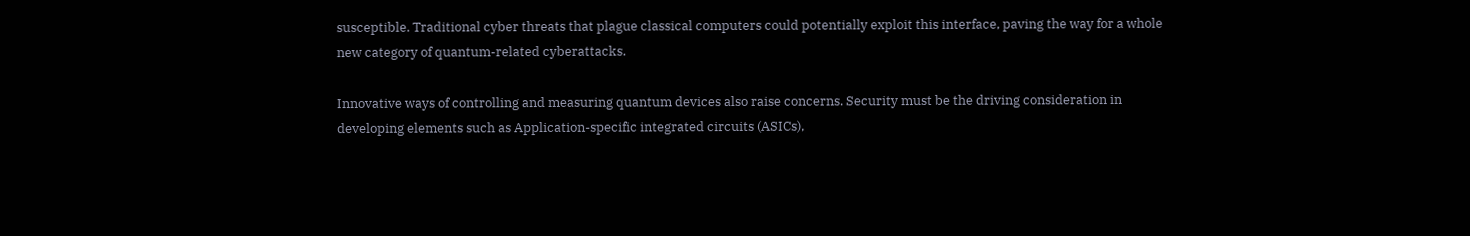susceptible. Traditional cyber threats that plague classical computers could potentially exploit this interface, paving the way for a whole new category of quantum-related cyberattacks.

Innovative ways of controlling and measuring quantum devices also raise concerns. Security must be the driving consideration in developing elements such as Application-specific integrated circuits (ASICs),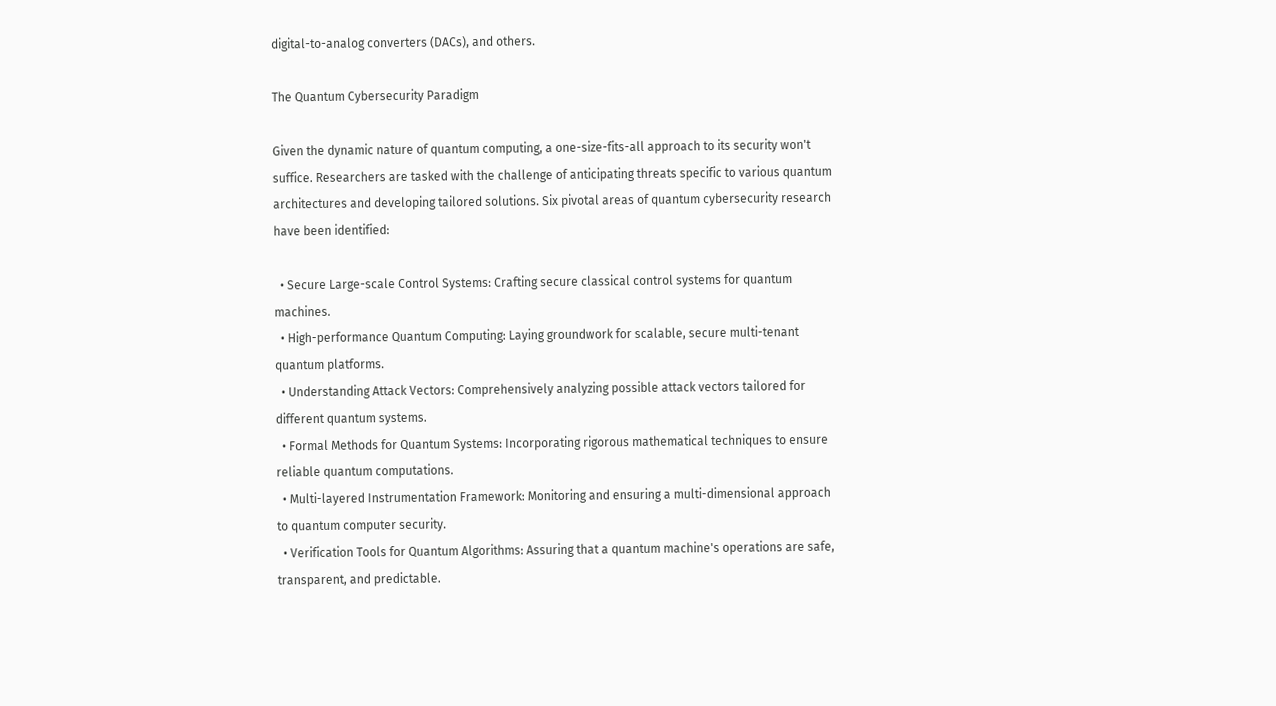digital-to-analog converters (DACs), and others.

The Quantum Cybersecurity Paradigm

Given the dynamic nature of quantum computing, a one-size-fits-all approach to its security won't suffice. Researchers are tasked with the challenge of anticipating threats specific to various quantum architectures and developing tailored solutions. Six pivotal areas of quantum cybersecurity research have been identified:

  • Secure Large-scale Control Systems: Crafting secure classical control systems for quantum machines.
  • High-performance Quantum Computing: Laying groundwork for scalable, secure multi-tenant quantum platforms.
  • Understanding Attack Vectors: Comprehensively analyzing possible attack vectors tailored for different quantum systems.
  • Formal Methods for Quantum Systems: Incorporating rigorous mathematical techniques to ensure reliable quantum computations.
  • Multi-layered Instrumentation Framework: Monitoring and ensuring a multi-dimensional approach to quantum computer security.
  • Verification Tools for Quantum Algorithms: Assuring that a quantum machine's operations are safe, transparent, and predictable.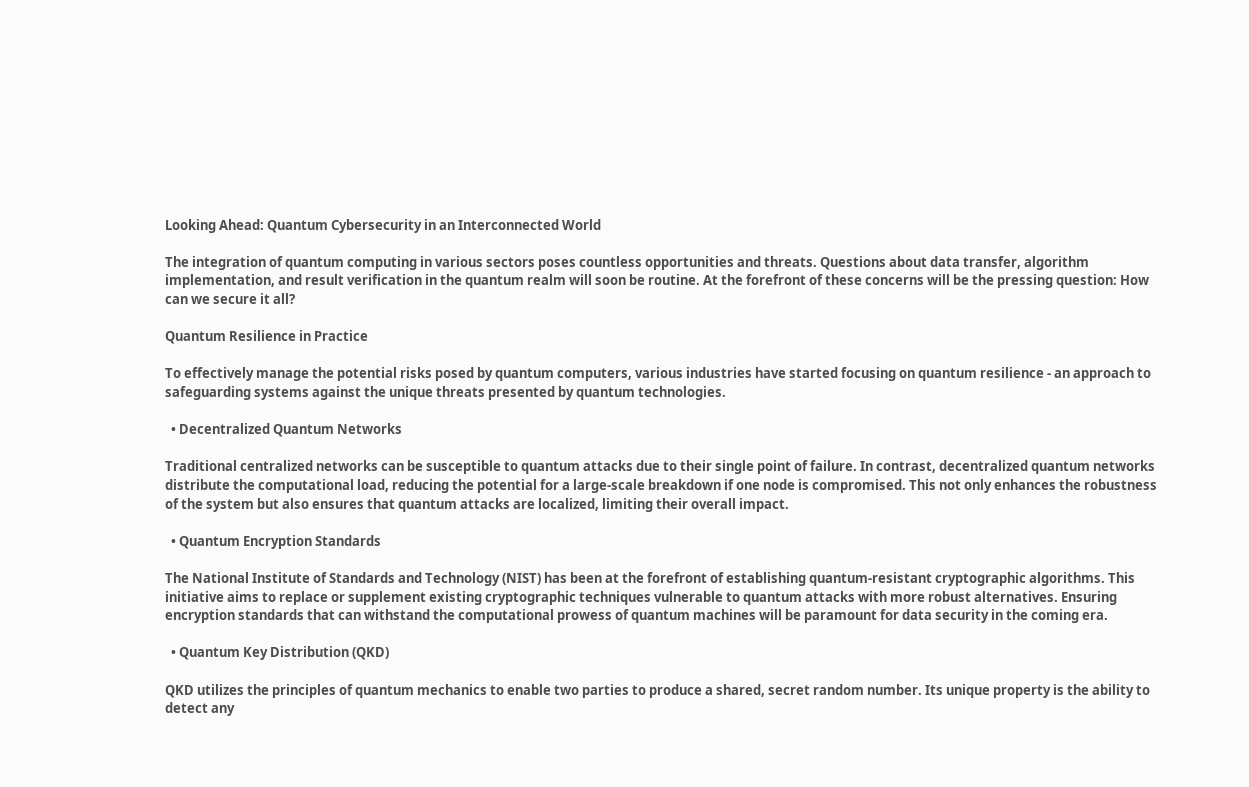Looking Ahead: Quantum Cybersecurity in an Interconnected World

The integration of quantum computing in various sectors poses countless opportunities and threats. Questions about data transfer, algorithm implementation, and result verification in the quantum realm will soon be routine. At the forefront of these concerns will be the pressing question: How can we secure it all?

Quantum Resilience in Practice

To effectively manage the potential risks posed by quantum computers, various industries have started focusing on quantum resilience - an approach to safeguarding systems against the unique threats presented by quantum technologies.

  • Decentralized Quantum Networks

Traditional centralized networks can be susceptible to quantum attacks due to their single point of failure. In contrast, decentralized quantum networks distribute the computational load, reducing the potential for a large-scale breakdown if one node is compromised. This not only enhances the robustness of the system but also ensures that quantum attacks are localized, limiting their overall impact.

  • Quantum Encryption Standards

The National Institute of Standards and Technology (NIST) has been at the forefront of establishing quantum-resistant cryptographic algorithms. This initiative aims to replace or supplement existing cryptographic techniques vulnerable to quantum attacks with more robust alternatives. Ensuring encryption standards that can withstand the computational prowess of quantum machines will be paramount for data security in the coming era.

  • Quantum Key Distribution (QKD)

QKD utilizes the principles of quantum mechanics to enable two parties to produce a shared, secret random number. Its unique property is the ability to detect any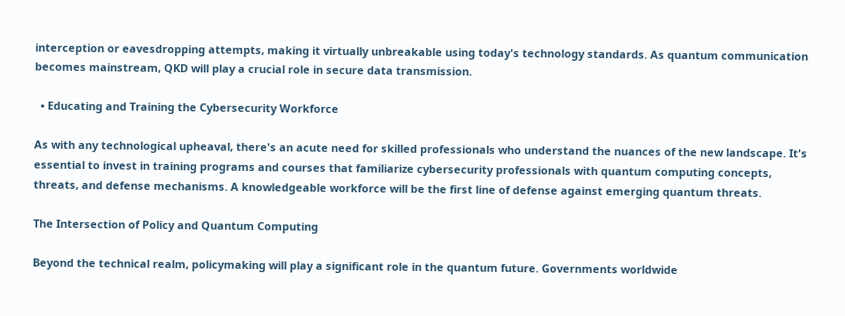interception or eavesdropping attempts, making it virtually unbreakable using today's technology standards. As quantum communication becomes mainstream, QKD will play a crucial role in secure data transmission.

  • Educating and Training the Cybersecurity Workforce

As with any technological upheaval, there's an acute need for skilled professionals who understand the nuances of the new landscape. It's essential to invest in training programs and courses that familiarize cybersecurity professionals with quantum computing concepts, threats, and defense mechanisms. A knowledgeable workforce will be the first line of defense against emerging quantum threats.

The Intersection of Policy and Quantum Computing

Beyond the technical realm, policymaking will play a significant role in the quantum future. Governments worldwide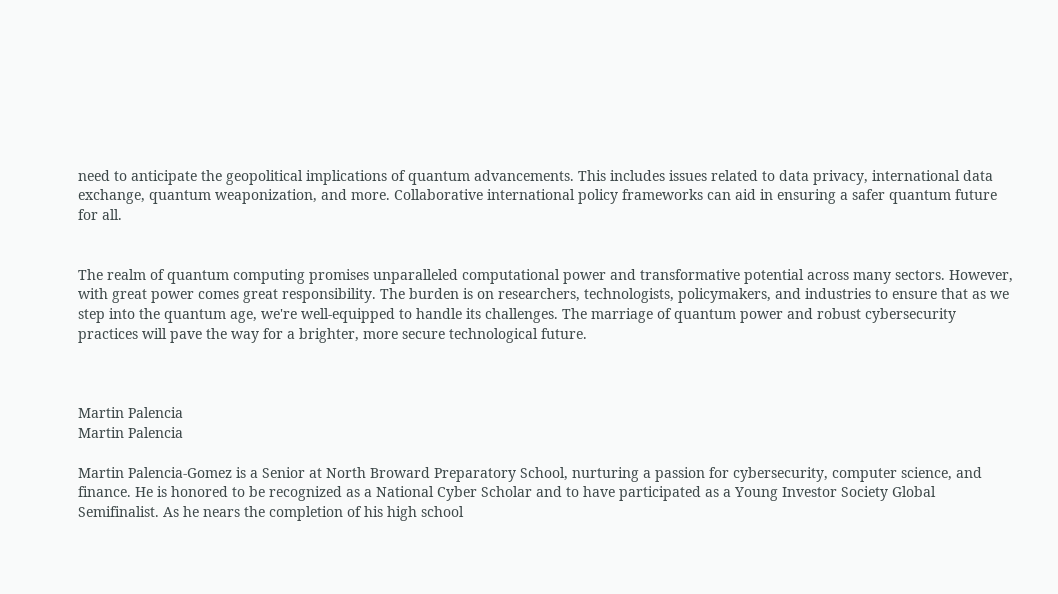need to anticipate the geopolitical implications of quantum advancements. This includes issues related to data privacy, international data exchange, quantum weaponization, and more. Collaborative international policy frameworks can aid in ensuring a safer quantum future for all.


The realm of quantum computing promises unparalleled computational power and transformative potential across many sectors. However, with great power comes great responsibility. The burden is on researchers, technologists, policymakers, and industries to ensure that as we step into the quantum age, we're well-equipped to handle its challenges. The marriage of quantum power and robust cybersecurity practices will pave the way for a brighter, more secure technological future.



Martin Palencia
Martin Palencia

Martin Palencia-Gomez is a Senior at North Broward Preparatory School, nurturing a passion for cybersecurity, computer science, and finance. He is honored to be recognized as a National Cyber Scholar and to have participated as a Young Investor Society Global Semifinalist. As he nears the completion of his high school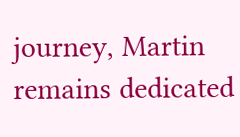journey, Martin remains dedicated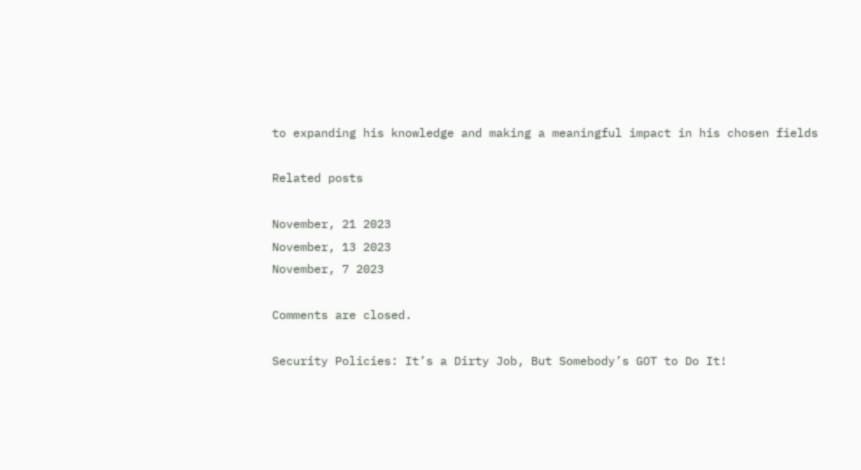to expanding his knowledge and making a meaningful impact in his chosen fields

Related posts

November, 21 2023
November, 13 2023
November, 7 2023

Comments are closed.

Security Policies: It’s a Dirty Job, But Somebody’s GOT to Do It!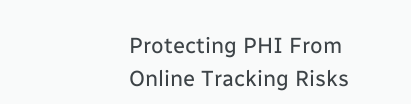Protecting PHI From Online Tracking Risks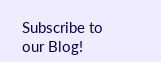Subscribe to our Blog!